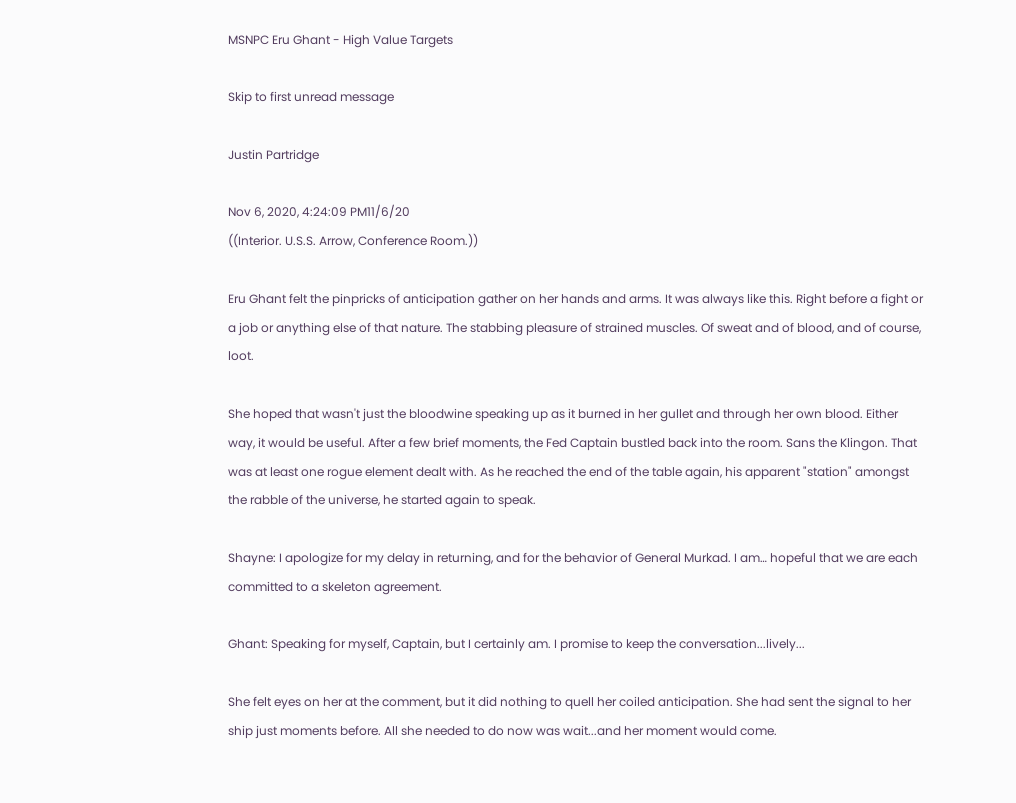MSNPC Eru Ghant - High Value Targets

Skip to first unread message

Justin Partridge

Nov 6, 2020, 4:24:09 PM11/6/20
((Interior. U.S.S. Arrow, Conference Room.))

Eru Ghant felt the pinpricks of anticipation gather on her hands and arms. It was always like this. Right before a fight or a job or anything else of that nature. The stabbing pleasure of strained muscles. Of sweat and of blood, and of course, loot.

She hoped that wasn't just the bloodwine speaking up as it burned in her gullet and through her own blood. Either way, it would be useful. After a few brief moments, the Fed Captain bustled back into the room. Sans the Klingon. That was at least one rogue element dealt with. As he reached the end of the table again, his apparent "station" amongst the rabble of the universe, he started again to speak.

Shayne: I apologize for my delay in returning, and for the behavior of General Murkad. I am… hopeful that we are each committed to a skeleton agreement.

Ghant: Speaking for myself, Captain, but I certainly am. I promise to keep the conversation...lively...

She felt eyes on her at the comment, but it did nothing to quell her coiled anticipation. She had sent the signal to her ship just moments before. All she needed to do now was wait...and her moment would come.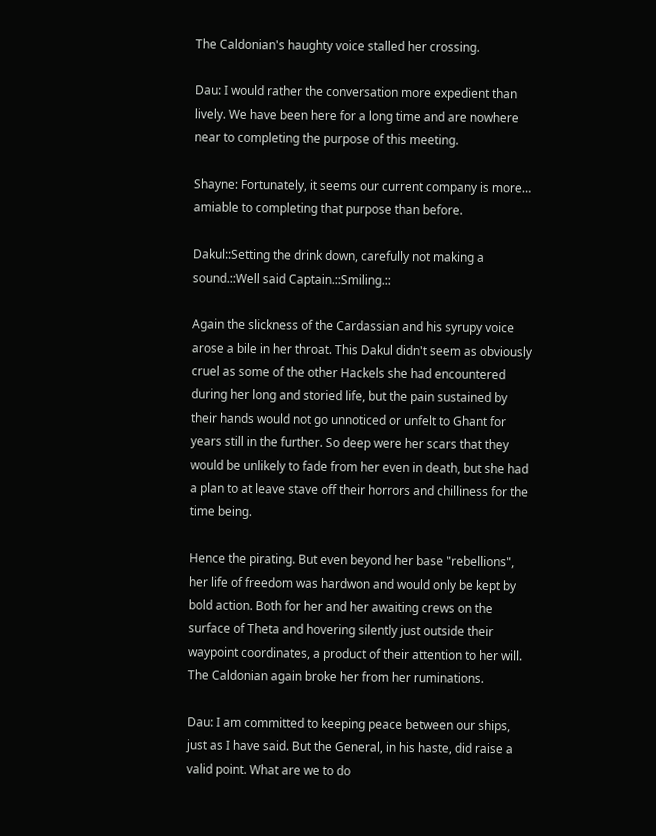The Caldonian's haughty voice stalled her crossing.

Dau: I would rather the conversation more expedient than lively. We have been here for a long time and are nowhere near to completing the purpose of this meeting.

Shayne: Fortunately, it seems our current company is more… amiable to completing that purpose than before.

Dakul::Setting the drink down, carefully not making a sound.::Well said Captain.::Smiling.::

Again the slickness of the Cardassian and his syrupy voice arose a bile in her throat. This Dakul didn't seem as obviously cruel as some of the other Hackels she had encountered during her long and storied life, but the pain sustained by their hands would not go unnoticed or unfelt to Ghant for years still in the further. So deep were her scars that they would be unlikely to fade from her even in death, but she had a plan to at leave stave off their horrors and chilliness for the time being.

Hence the pirating. But even beyond her base "rebellions", her life of freedom was hardwon and would only be kept by bold action. Both for her and her awaiting crews on the surface of Theta and hovering silently just outside their waypoint coordinates, a product of their attention to her will. The Caldonian again broke her from her ruminations.

Dau: I am committed to keeping peace between our ships, just as I have said. But the General, in his haste, did raise a valid point. What are we to do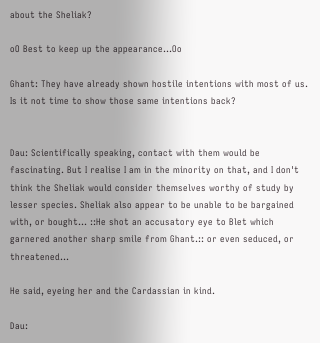about the Sheliak?

oO Best to keep up the appearance...Oo

Ghant: They have already shown hostile intentions with most of us. Is it not time to show those same intentions back?


Dau: Scientifically speaking, contact with them would be fascinating. But I realise I am in the minority on that, and I don't think the Sheliak would consider themselves worthy of study by lesser species. Sheliak also appear to be unable to be bargained with, or bought... ::He shot an accusatory eye to Blet which garnered another sharp smile from Ghant.:: or even seduced, or threatened...

He said, eyeing her and the Cardassian in kind.

Dau: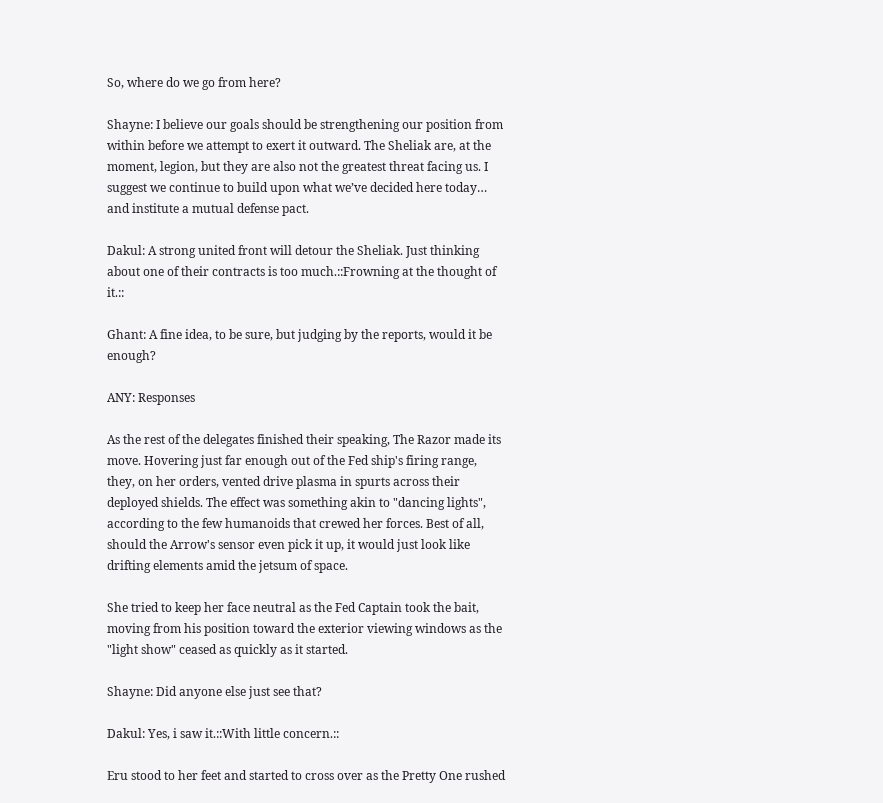So, where do we go from here?

Shayne: I believe our goals should be strengthening our position from within before we attempt to exert it outward. The Sheliak are, at the moment, legion, but they are also not the greatest threat facing us. I suggest we continue to build upon what we’ve decided here today… and institute a mutual defense pact.

Dakul: A strong united front will detour the Sheliak. Just thinking about one of their contracts is too much.::Frowning at the thought of it.::

Ghant: A fine idea, to be sure, but judging by the reports, would it be enough?

ANY: Responses

As the rest of the delegates finished their speaking, The Razor made its move. Hovering just far enough out of the Fed ship's firing range, they, on her orders, vented drive plasma in spurts across their deployed shields. The effect was something akin to "dancing lights", according to the few humanoids that crewed her forces. Best of all, should the Arrow's sensor even pick it up, it would just look like drifting elements amid the jetsum of space.

She tried to keep her face neutral as the Fed Captain took the bait, moving from his position toward the exterior viewing windows as the "light show" ceased as quickly as it started.

Shayne: Did anyone else just see that?

Dakul: Yes, i saw it.::With little concern.::

Eru stood to her feet and started to cross over as the Pretty One rushed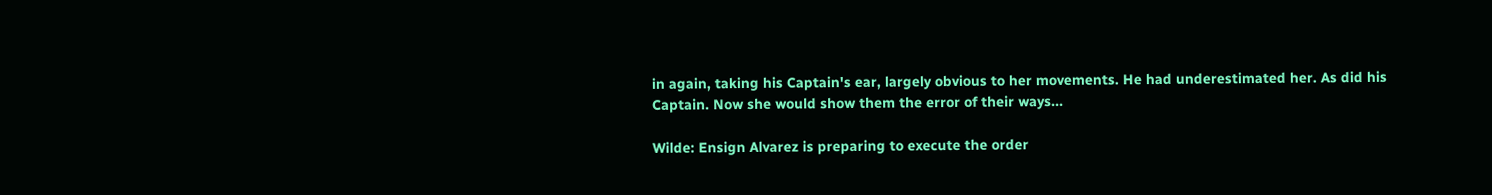in again, taking his Captain's ear, largely obvious to her movements. He had underestimated her. As did his Captain. Now she would show them the error of their ways...

Wilde: Ensign Alvarez is preparing to execute the order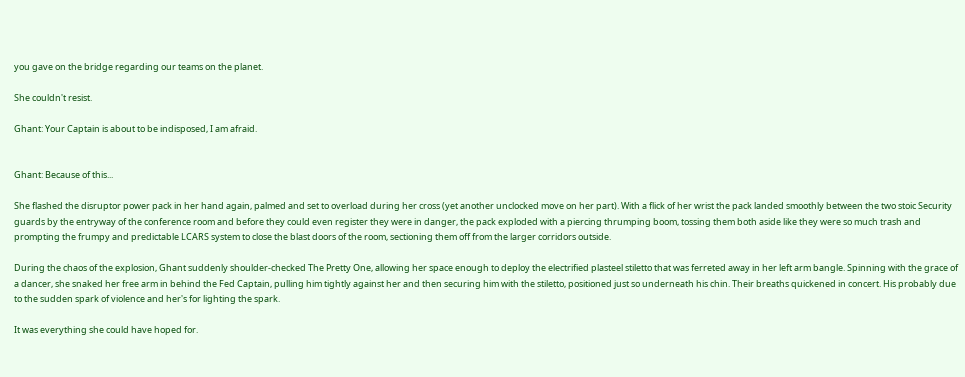you gave on the bridge regarding our teams on the planet.

She couldn't resist.

Ghant: Your Captain is about to be indisposed, I am afraid.


Ghant: Because of this...

She flashed the disruptor power pack in her hand again, palmed and set to overload during her cross (yet another unclocked move on her part). With a flick of her wrist the pack landed smoothly between the two stoic Security guards by the entryway of the conference room and before they could even register they were in danger, the pack exploded with a piercing thrumping boom, tossing them both aside like they were so much trash and prompting the frumpy and predictable LCARS system to close the blast doors of the room, sectioning them off from the larger corridors outside.

During the chaos of the explosion, Ghant suddenly shoulder-checked The Pretty One, allowing her space enough to deploy the electrified plasteel stiletto that was ferreted away in her left arm bangle. Spinning with the grace of a dancer, she snaked her free arm in behind the Fed Captain, pulling him tightly against her and then securing him with the stiletto, positioned just so underneath his chin. Their breaths quickened in concert. His probably due to the sudden spark of violence and her's for lighting the spark.

It was everything she could have hoped for.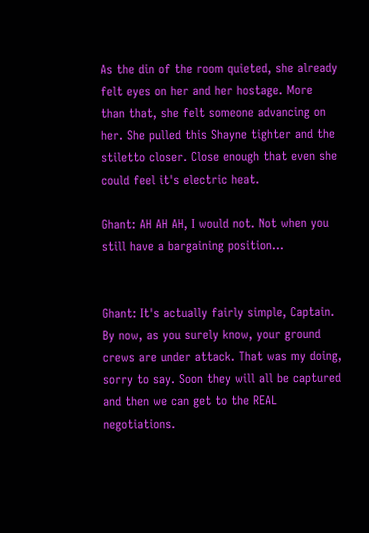As the din of the room quieted, she already felt eyes on her and her hostage. More than that, she felt someone advancing on her. She pulled this Shayne tighter and the stiletto closer. Close enough that even she could feel it's electric heat.

Ghant: AH AH AH, I would not. Not when you still have a bargaining position...


Ghant: It's actually fairly simple, Captain. By now, as you surely know, your ground crews are under attack. That was my doing, sorry to say. Soon they will all be captured and then we can get to the REAL negotiations.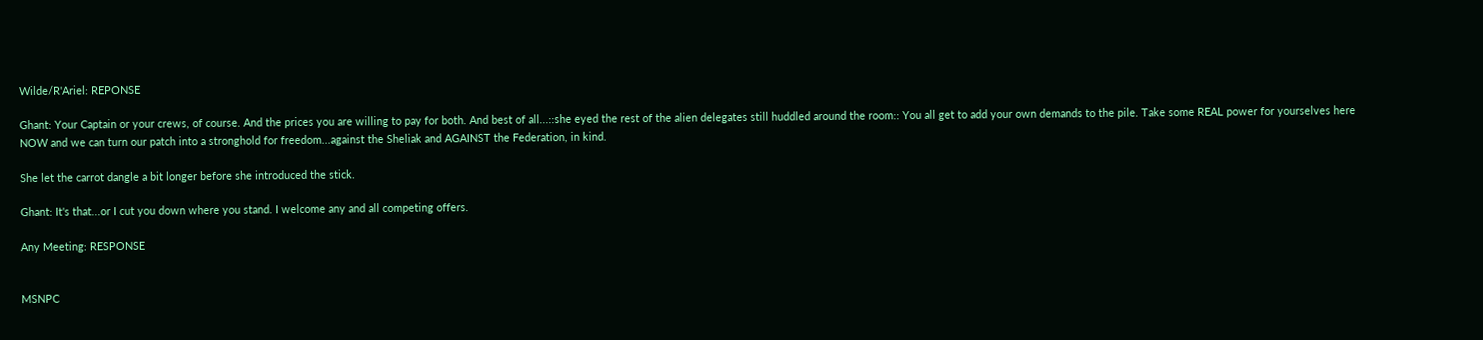Wilde/R'Ariel: REPONSE

Ghant: Your Captain or your crews, of course. And the prices you are willing to pay for both. And best of all...::she eyed the rest of the alien delegates still huddled around the room:: You all get to add your own demands to the pile. Take some REAL power for yourselves here NOW and we can turn our patch into a stronghold for freedom...against the Sheliak and AGAINST the Federation, in kind.

She let the carrot dangle a bit longer before she introduced the stick.

Ghant: It's that...or I cut you down where you stand. I welcome any and all competing offers.

Any Meeting: RESPONSE


MSNPC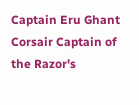Captain Eru Ghant
Corsair Captain of the Razor's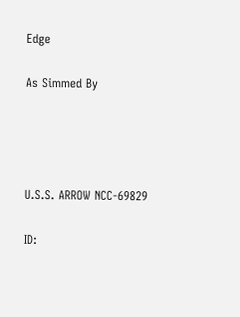Edge

As Simmed By




U.S.S. ARROW NCC-69829

ID: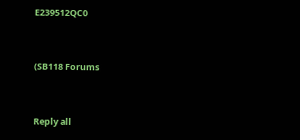E239512QC0


(SB118 Forums


Reply all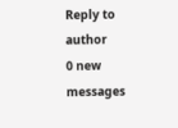Reply to author
0 new messages